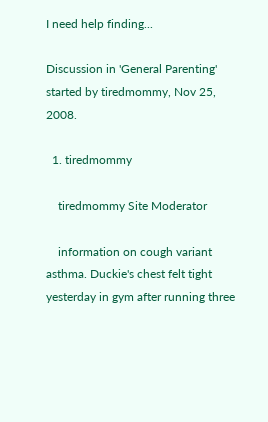I need help finding...

Discussion in 'General Parenting' started by tiredmommy, Nov 25, 2008.

  1. tiredmommy

    tiredmommy Site Moderator

    information on cough variant asthma. Duckie's chest felt tight yesterday in gym after running three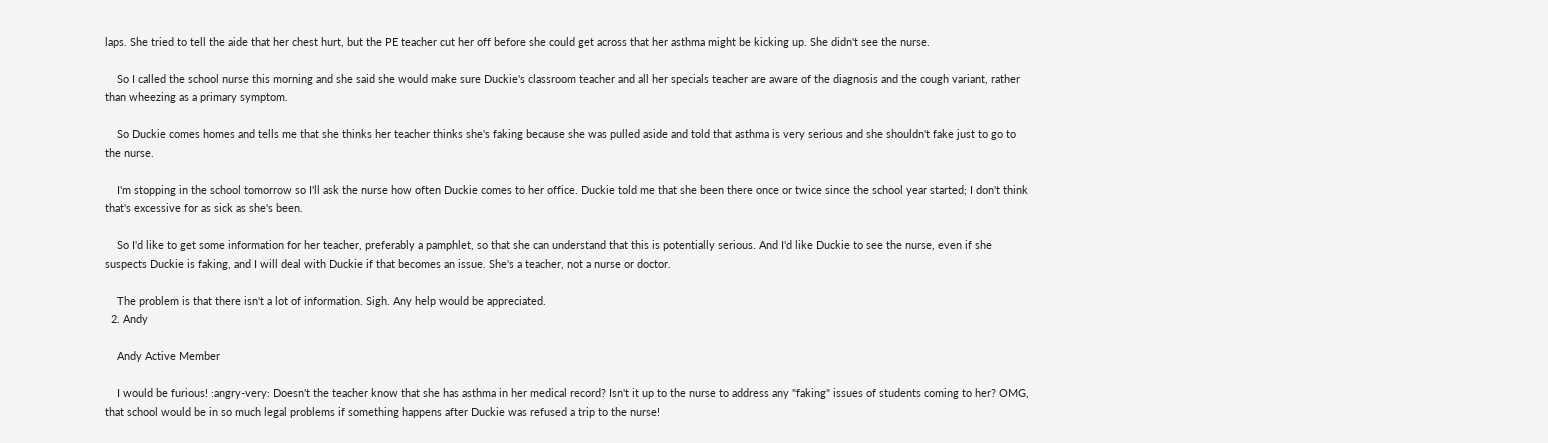laps. She tried to tell the aide that her chest hurt, but the PE teacher cut her off before she could get across that her asthma might be kicking up. She didn't see the nurse.

    So I called the school nurse this morning and she said she would make sure Duckie's classroom teacher and all her specials teacher are aware of the diagnosis and the cough variant, rather than wheezing as a primary symptom.

    So Duckie comes homes and tells me that she thinks her teacher thinks she's faking because she was pulled aside and told that asthma is very serious and she shouldn't fake just to go to the nurse.

    I'm stopping in the school tomorrow so I'll ask the nurse how often Duckie comes to her office. Duckie told me that she been there once or twice since the school year started; I don't think that's excessive for as sick as she's been.

    So I'd like to get some information for her teacher, preferably a pamphlet, so that she can understand that this is potentially serious. And I'd like Duckie to see the nurse, even if she suspects Duckie is faking, and I will deal with Duckie if that becomes an issue. She's a teacher, not a nurse or doctor.

    The problem is that there isn't a lot of information. Sigh. Any help would be appreciated.
  2. Andy

    Andy Active Member

    I would be furious! :angry-very: Doesn't the teacher know that she has asthma in her medical record? Isn't it up to the nurse to address any "faking" issues of students coming to her? OMG, that school would be in so much legal problems if something happens after Duckie was refused a trip to the nurse!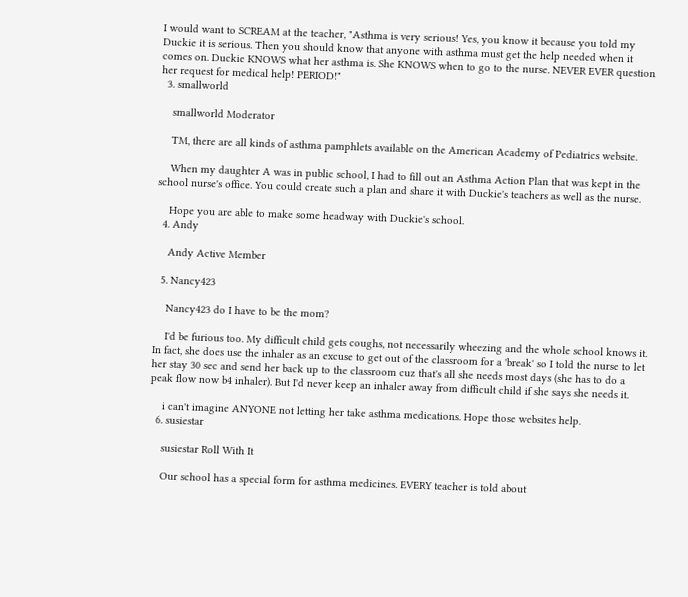I would want to SCREAM at the teacher, "Asthma is very serious! Yes, you know it because you told my Duckie it is serious. Then you should know that anyone with asthma must get the help needed when it comes on. Duckie KNOWS what her asthma is. She KNOWS when to go to the nurse. NEVER EVER question her request for medical help! PERIOD!"
  3. smallworld

    smallworld Moderator

    TM, there are all kinds of asthma pamphlets available on the American Academy of Pediatrics website.

    When my daughter A was in public school, I had to fill out an Asthma Action Plan that was kept in the school nurse's office. You could create such a plan and share it with Duckie's teachers as well as the nurse.

    Hope you are able to make some headway with Duckie's school.
  4. Andy

    Andy Active Member

  5. Nancy423

    Nancy423 do I have to be the mom?

    I'd be furious too. My difficult child gets coughs, not necessarily wheezing and the whole school knows it. In fact, she does use the inhaler as an excuse to get out of the classroom for a 'break' so I told the nurse to let her stay 30 sec and send her back up to the classroom cuz that's all she needs most days (she has to do a peak flow now b4 inhaler). But I'd never keep an inhaler away from difficult child if she says she needs it.

    i can't imagine ANYONE not letting her take asthma medications. Hope those websites help.
  6. susiestar

    susiestar Roll With It

    Our school has a special form for asthma medicines. EVERY teacher is told about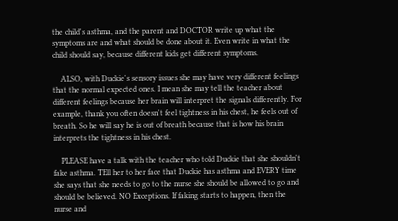the child's asthma, and the parent and DOCTOR write up what the symptoms are and what should be done about it. Even write in what the child should say, because different kids get different symptoms.

    ALSO, with Duckie's sensory issues she may have very different feelings that the normal expected ones. I mean she may tell the teacher about different feelings because her brain will interpret the signals differently. For example, thank you often doesn't feel tightness in his chest, he feels out of breath. So he will say he is out of breath because that is how his brain interprets the tightness in his chest.

    PLEASE have a talk with the teacher who told Duckie that she shouldn't fake asthma. TEll her to her face that Duckie has asthma and EVERY time she says that she needs to go to the nurse she should be allowed to go and should be believed. NO Exceptions. If faking starts to happen, then the nurse and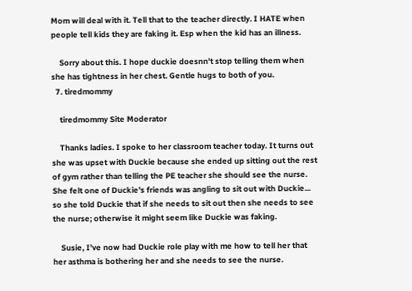Mom will deal with it. Tell that to the teacher directly. I HATE when people tell kids they are faking it. Esp when the kid has an illness.

    Sorry about this. I hope duckie doesnn't stop telling them when she has tightness in her chest. Gentle hugs to both of you.
  7. tiredmommy

    tiredmommy Site Moderator

    Thanks ladies. I spoke to her classroom teacher today. It turns out she was upset with Duckie because she ended up sitting out the rest of gym rather than telling the PE teacher she should see the nurse. She felt one of Duckie's friends was angling to sit out with Duckie... so she told Duckie that if she needs to sit out then she needs to see the nurse; otherwise it might seem like Duckie was faking.

    Susie, I've now had Duckie role play with me how to tell her that her asthma is bothering her and she needs to see the nurse.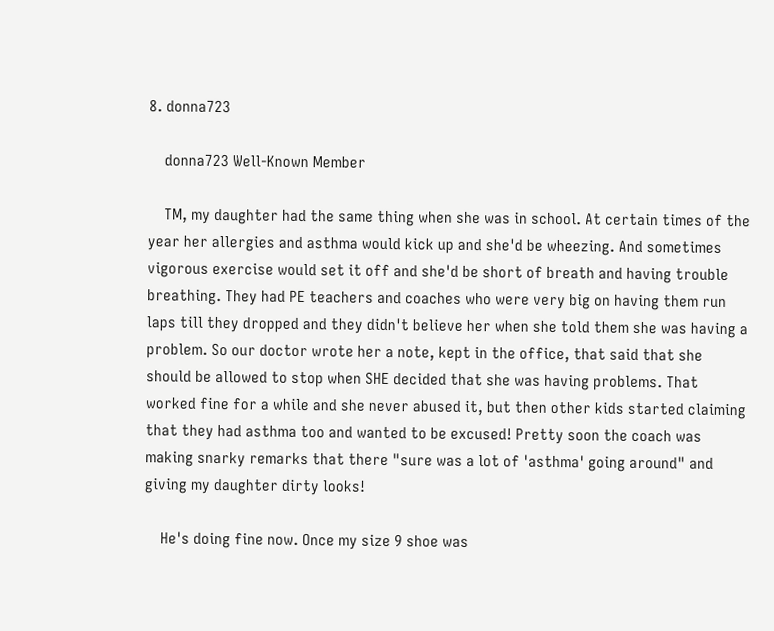8. donna723

    donna723 Well-Known Member

    TM, my daughter had the same thing when she was in school. At certain times of the year her allergies and asthma would kick up and she'd be wheezing. And sometimes vigorous exercise would set it off and she'd be short of breath and having trouble breathing. They had PE teachers and coaches who were very big on having them run laps till they dropped and they didn't believe her when she told them she was having a problem. So our doctor wrote her a note, kept in the office, that said that she should be allowed to stop when SHE decided that she was having problems. That worked fine for a while and she never abused it, but then other kids started claiming that they had asthma too and wanted to be excused! Pretty soon the coach was making snarky remarks that there "sure was a lot of 'asthma' going around" and giving my daughter dirty looks!

    He's doing fine now. Once my size 9 shoe was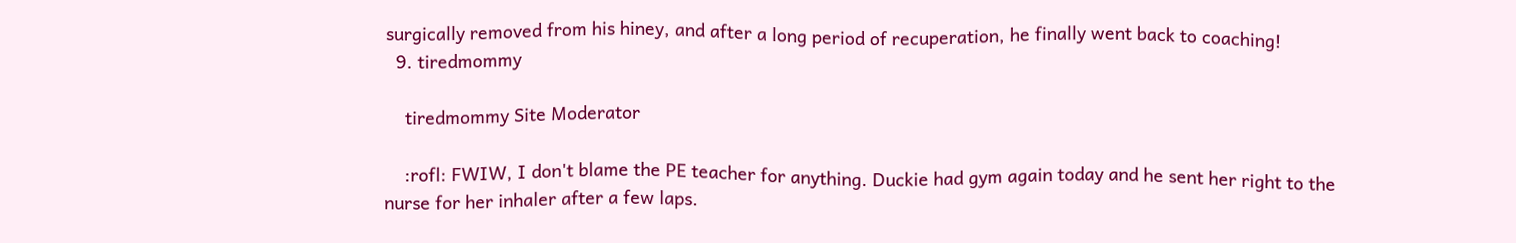surgically removed from his hiney, and after a long period of recuperation, he finally went back to coaching!
  9. tiredmommy

    tiredmommy Site Moderator

    :rofl: FWIW, I don't blame the PE teacher for anything. Duckie had gym again today and he sent her right to the nurse for her inhaler after a few laps.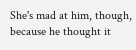She's mad at him, though, because he thought it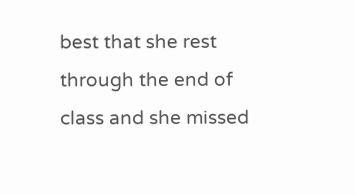best that she rest through the end of class and she missed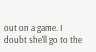out on a game. I doubt she'll go to the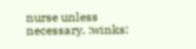nurse unless necessary. :winks: